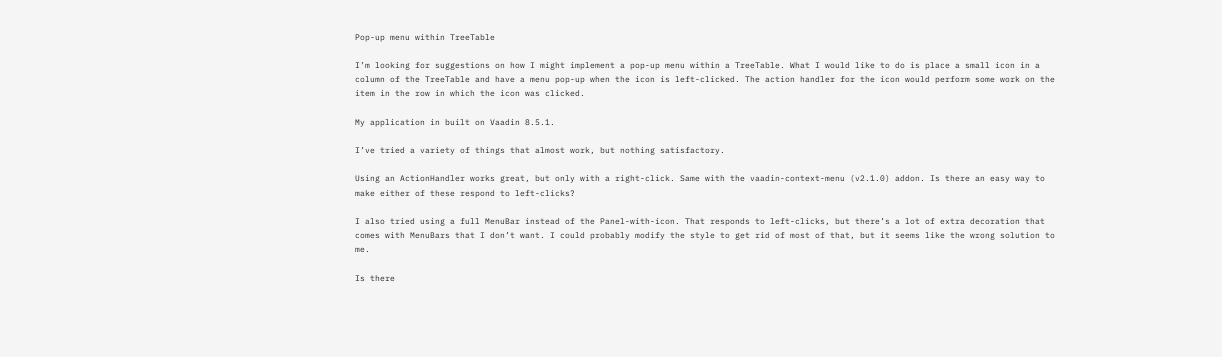Pop-up menu within TreeTable

I’m looking for suggestions on how I might implement a pop-up menu within a TreeTable. What I would like to do is place a small icon in a column of the TreeTable and have a menu pop-up when the icon is left-clicked. The action handler for the icon would perform some work on the item in the row in which the icon was clicked.

My application in built on Vaadin 8.5.1.

I’ve tried a variety of things that almost work, but nothing satisfactory.

Using an ActionHandler works great, but only with a right-click. Same with the vaadin-context-menu (v2.1.0) addon. Is there an easy way to make either of these respond to left-clicks?

I also tried using a full MenuBar instead of the Panel-with-icon. That responds to left-clicks, but there’s a lot of extra decoration that comes with MenuBars that I don’t want. I could probably modify the style to get rid of most of that, but it seems like the wrong solution to me.

Is there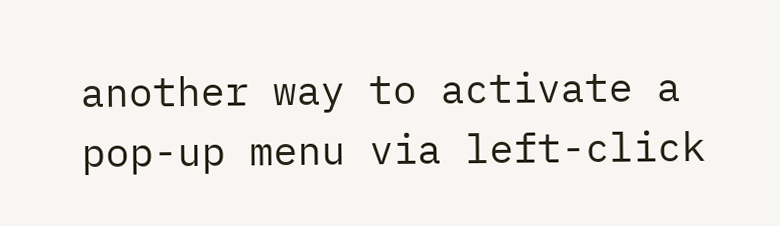another way to activate a pop-up menu via left-click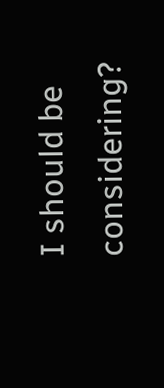I should be considering?